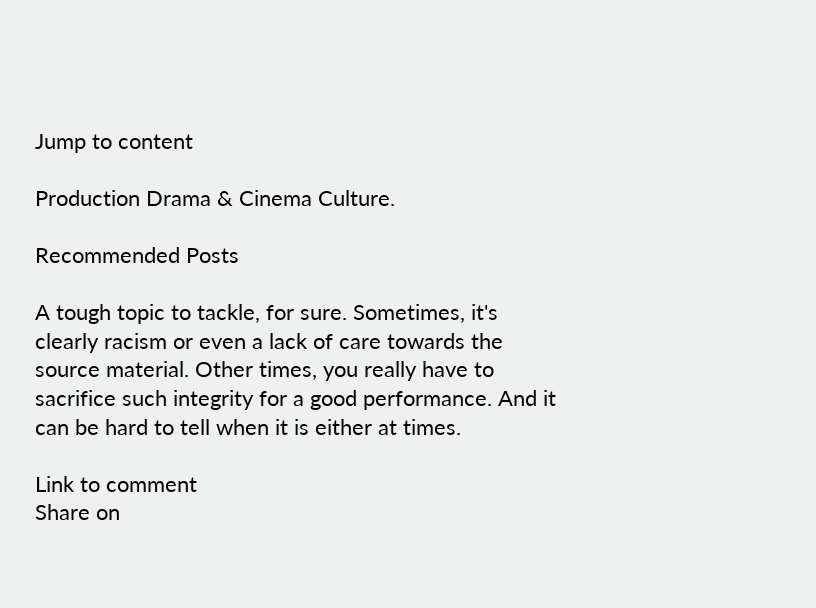Jump to content

Production Drama & Cinema Culture.

Recommended Posts

A tough topic to tackle, for sure. Sometimes, it's clearly racism or even a lack of care towards the source material. Other times, you really have to sacrifice such integrity for a good performance. And it can be hard to tell when it is either at times.

Link to comment
Share on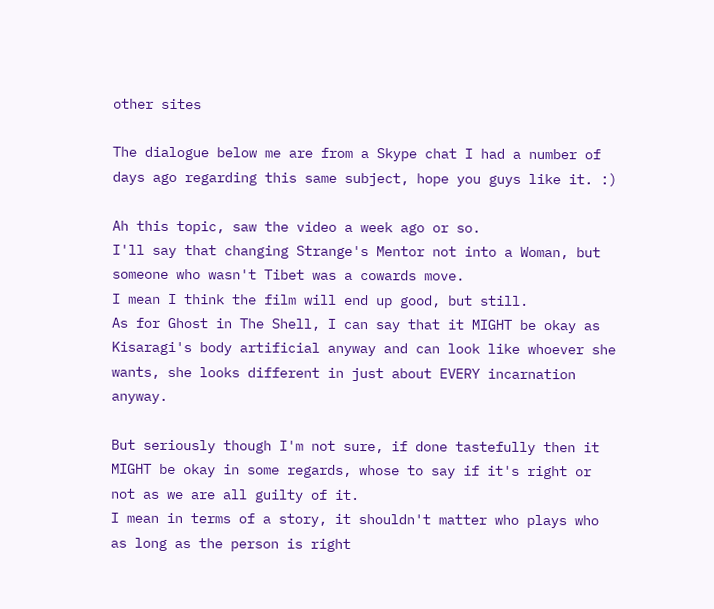other sites

The dialogue below me are from a Skype chat I had a number of days ago regarding this same subject, hope you guys like it. :)

Ah this topic, saw the video a week ago or so.
I'll say that changing Strange's Mentor not into a Woman, but someone who wasn't Tibet was a cowards move.
I mean I think the film will end up good, but still.
As for Ghost in The Shell, I can say that it MIGHT be okay as Kisaragi's body artificial anyway and can look like whoever she wants, she looks different in just about EVERY incarnation anyway.

But seriously though I'm not sure, if done tastefully then it MIGHT be okay in some regards, whose to say if it's right or not as we are all guilty of it.
I mean in terms of a story, it shouldn't matter who plays who as long as the person is right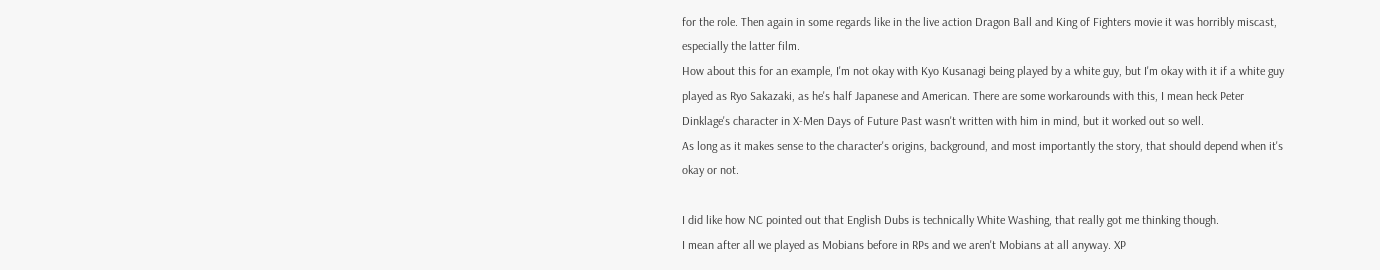for the role. Then again in some regards like in the live action Dragon Ball and King of Fighters movie it was horribly miscast, especially the latter film.
How about this for an example, I'm not okay with Kyo Kusanagi being played by a white guy, but I'm okay with it if a white guy played as Ryo Sakazaki, as he's half Japanese and American. There are some workarounds with this, I mean heck Peter Dinklage's character in X-Men Days of Future Past wasn't written with him in mind, but it worked out so well.
As long as it makes sense to the character's origins, background, and most importantly the story, that should depend when it's okay or not.

I did like how NC pointed out that English Dubs is technically White Washing, that really got me thinking though.
I mean after all we played as Mobians before in RPs and we aren't Mobians at all anyway. XP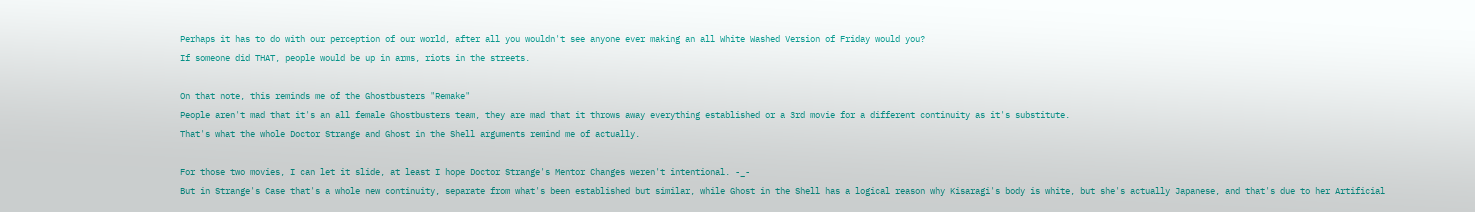Perhaps it has to do with our perception of our world, after all you wouldn't see anyone ever making an all White Washed Version of Friday would you?
If someone did THAT, people would be up in arms, riots in the streets.

On that note, this reminds me of the Ghostbusters "Remake"
People aren't mad that it's an all female Ghostbusters team, they are mad that it throws away everything established or a 3rd movie for a different continuity as it's substitute.
That's what the whole Doctor Strange and Ghost in the Shell arguments remind me of actually.

For those two movies, I can let it slide, at least I hope Doctor Strange's Mentor Changes weren't intentional. -_-
But in Strange's Case that's a whole new continuity, separate from what's been established but similar, while Ghost in the Shell has a logical reason why Kisaragi's body is white, but she's actually Japanese, and that's due to her Artificial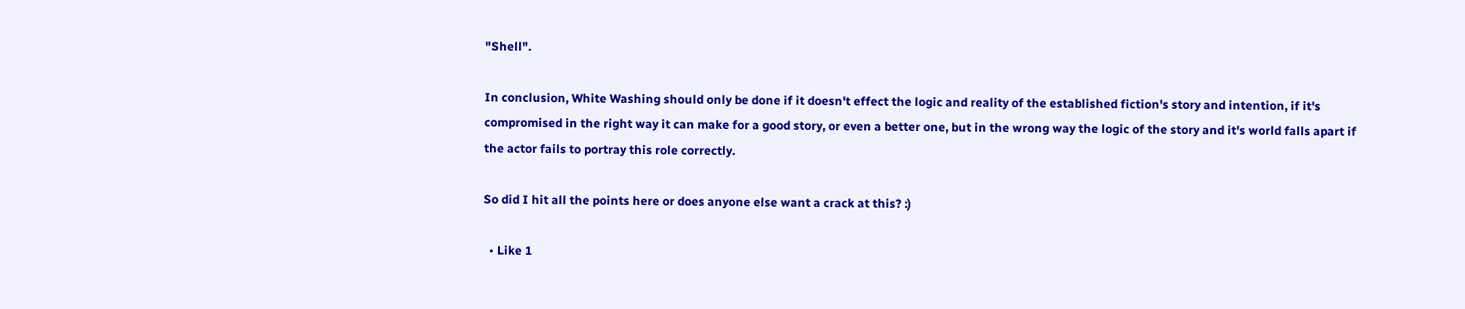"Shell".

In conclusion, White Washing should only be done if it doesn't effect the logic and reality of the established fiction's story and intention, if it's compromised in the right way it can make for a good story, or even a better one, but in the wrong way the logic of the story and it's world falls apart if the actor fails to portray this role correctly.

So did I hit all the points here or does anyone else want a crack at this? :)

  • Like 1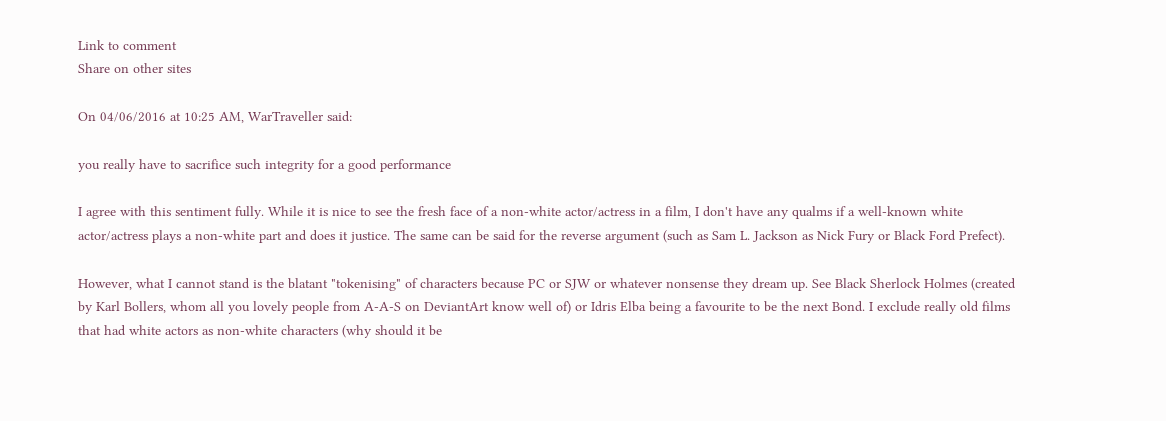Link to comment
Share on other sites

On 04/06/2016 at 10:25 AM, WarTraveller said:

you really have to sacrifice such integrity for a good performance

I agree with this sentiment fully. While it is nice to see the fresh face of a non-white actor/actress in a film, I don't have any qualms if a well-known white actor/actress plays a non-white part and does it justice. The same can be said for the reverse argument (such as Sam L. Jackson as Nick Fury or Black Ford Prefect).

However, what I cannot stand is the blatant "tokenising" of characters because PC or SJW or whatever nonsense they dream up. See Black Sherlock Holmes (created by Karl Bollers, whom all you lovely people from A-A-S on DeviantArt know well of) or Idris Elba being a favourite to be the next Bond. I exclude really old films that had white actors as non-white characters (why should it be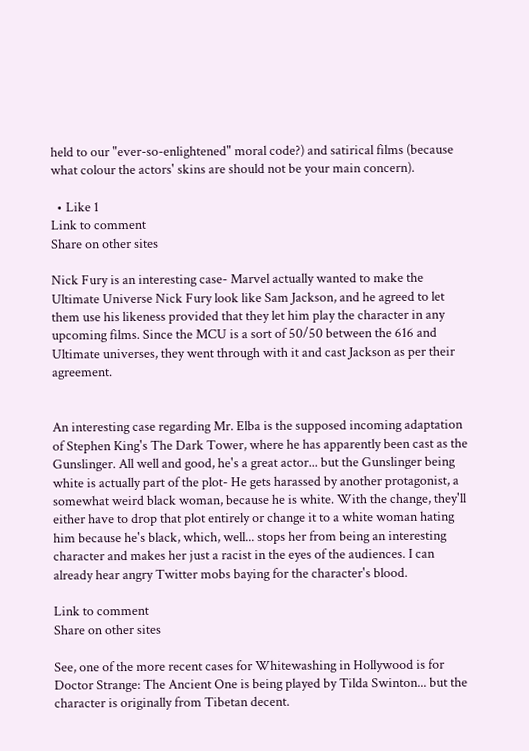held to our "ever-so-enlightened" moral code?) and satirical films (because what colour the actors' skins are should not be your main concern).

  • Like 1
Link to comment
Share on other sites

Nick Fury is an interesting case- Marvel actually wanted to make the Ultimate Universe Nick Fury look like Sam Jackson, and he agreed to let them use his likeness provided that they let him play the character in any upcoming films. Since the MCU is a sort of 50/50 between the 616 and Ultimate universes, they went through with it and cast Jackson as per their agreement.


An interesting case regarding Mr. Elba is the supposed incoming adaptation of Stephen King's The Dark Tower, where he has apparently been cast as the Gunslinger. All well and good, he's a great actor... but the Gunslinger being white is actually part of the plot- He gets harassed by another protagonist, a somewhat weird black woman, because he is white. With the change, they'll either have to drop that plot entirely or change it to a white woman hating him because he's black, which, well... stops her from being an interesting character and makes her just a racist in the eyes of the audiences. I can already hear angry Twitter mobs baying for the character's blood.

Link to comment
Share on other sites

See, one of the more recent cases for Whitewashing in Hollywood is for Doctor Strange: The Ancient One is being played by Tilda Swinton... but the character is originally from Tibetan decent.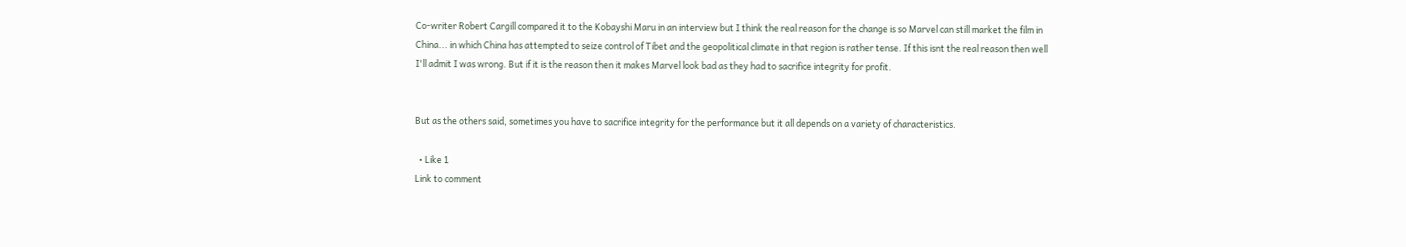Co-writer Robert Cargill compared it to the Kobayshi Maru in an interview but I think the real reason for the change is so Marvel can still market the film in China... in which China has attempted to seize control of Tibet and the geopolitical climate in that region is rather tense. If this isnt the real reason then well I'll admit I was wrong. But if it is the reason then it makes Marvel look bad as they had to sacrifice integrity for profit.


But as the others said, sometimes you have to sacrifice integrity for the performance but it all depends on a variety of characteristics.

  • Like 1
Link to comment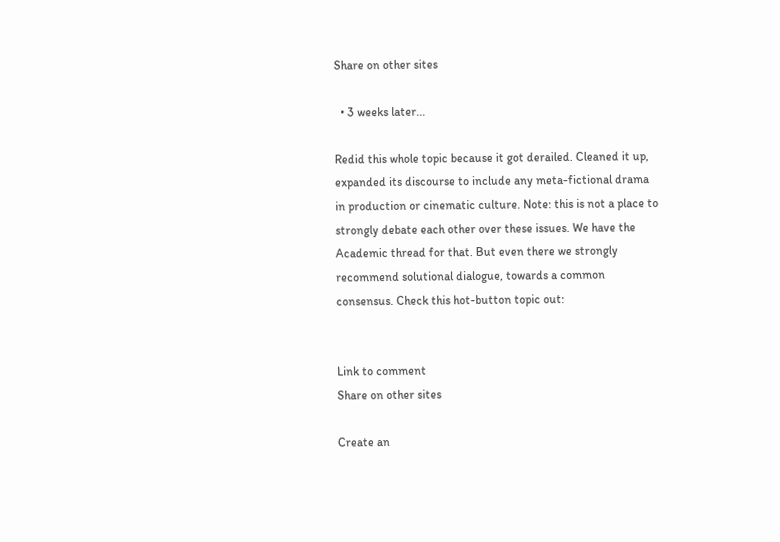Share on other sites

  • 3 weeks later...

Redid this whole topic because it got derailed. Cleaned it up, expanded its discourse to include any meta-fictional drama in production or cinematic culture. Note: this is not a place to strongly debate each other over these issues. We have the Academic thread for that. But even there we strongly recommend solutional dialogue, towards a common consensus. Check this hot-button topic out:


Link to comment
Share on other sites

Create an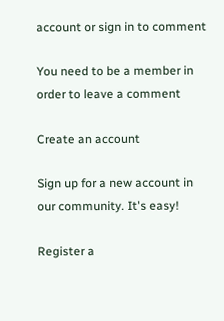account or sign in to comment

You need to be a member in order to leave a comment

Create an account

Sign up for a new account in our community. It's easy!

Register a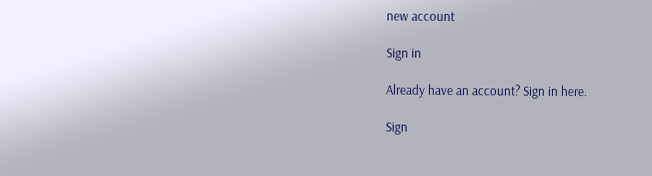new account

Sign in

Already have an account? Sign in here.

Sign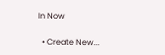In Now

  • Create New...